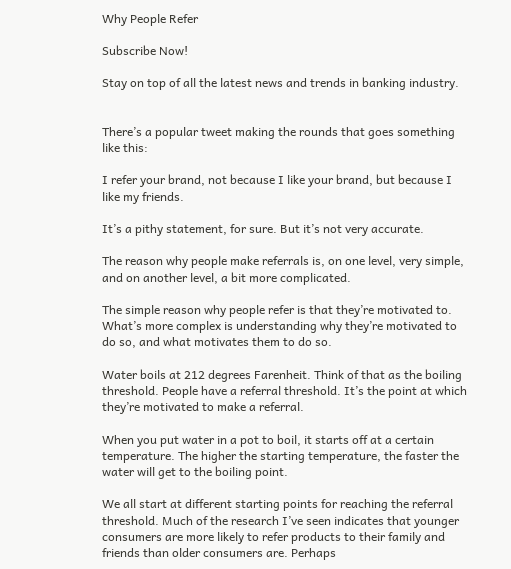Why People Refer

Subscribe Now!

Stay on top of all the latest news and trends in banking industry.


There’s a popular tweet making the rounds that goes something like this:

I refer your brand, not because I like your brand, but because I like my friends.

It’s a pithy statement, for sure. But it’s not very accurate.

The reason why people make referrals is, on one level, very simple, and on another level, a bit more complicated.

The simple reason why people refer is that they’re motivated to. What’s more complex is understanding why they’re motivated to do so, and what motivates them to do so.

Water boils at 212 degrees Farenheit. Think of that as the boiling threshold. People have a referral threshold. It’s the point at which they’re motivated to make a referral.

When you put water in a pot to boil, it starts off at a certain temperature. The higher the starting temperature, the faster the water will get to the boiling point.

We all start at different starting points for reaching the referral threshold. Much of the research I’ve seen indicates that younger consumers are more likely to refer products to their family and friends than older consumers are. Perhaps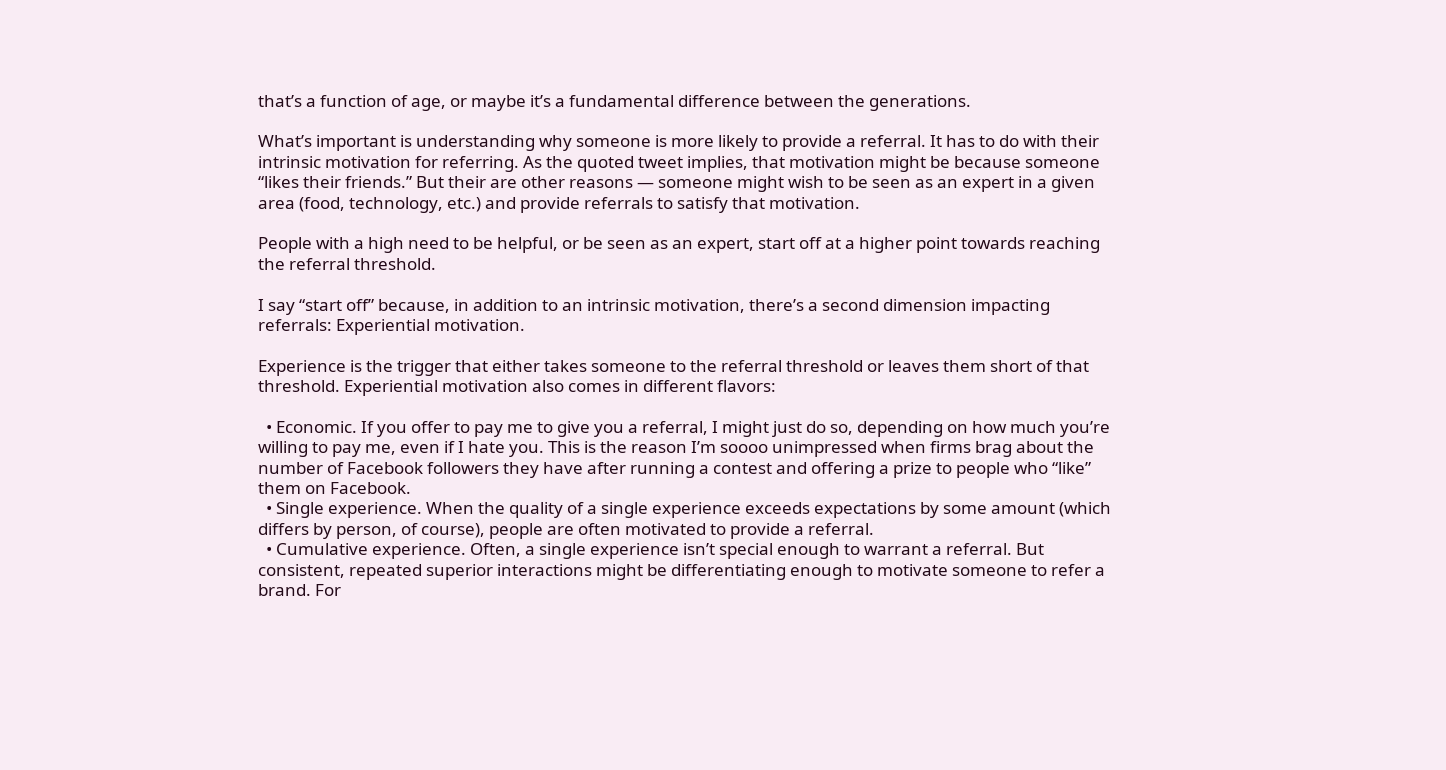that’s a function of age, or maybe it’s a fundamental difference between the generations.

What’s important is understanding why someone is more likely to provide a referral. It has to do with their intrinsic motivation for referring. As the quoted tweet implies, that motivation might be because someone “likes their friends.” But their are other reasons — someone might wish to be seen as an expert in a given area (food, technology, etc.) and provide referrals to satisfy that motivation.

People with a high need to be helpful, or be seen as an expert, start off at a higher point towards reaching the referral threshold.

I say “start off” because, in addition to an intrinsic motivation, there’s a second dimension impacting referrals: Experiential motivation.

Experience is the trigger that either takes someone to the referral threshold or leaves them short of that threshold. Experiential motivation also comes in different flavors:

  • Economic. If you offer to pay me to give you a referral, I might just do so, depending on how much you’re willing to pay me, even if I hate you. This is the reason I’m soooo unimpressed when firms brag about the number of Facebook followers they have after running a contest and offering a prize to people who “like” them on Facebook.
  • Single experience. When the quality of a single experience exceeds expectations by some amount (which differs by person, of course), people are often motivated to provide a referral.
  • Cumulative experience. Often, a single experience isn’t special enough to warrant a referral. But consistent, repeated superior interactions might be differentiating enough to motivate someone to refer a brand. For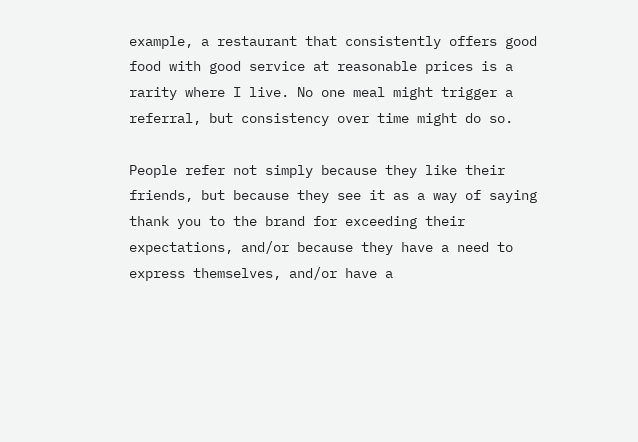example, a restaurant that consistently offers good food with good service at reasonable prices is a rarity where I live. No one meal might trigger a referral, but consistency over time might do so.

People refer not simply because they like their friends, but because they see it as a way of saying thank you to the brand for exceeding their expectations, and/or because they have a need to express themselves, and/or have a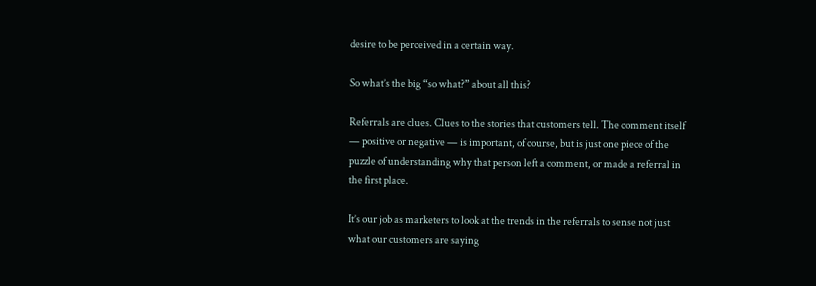desire to be perceived in a certain way.

So what’s the big “so what?” about all this?

Referrals are clues. Clues to the stories that customers tell. The comment itself — positive or negative — is important, of course, but is just one piece of the puzzle of understanding why that person left a comment, or made a referral in the first place.

It’s our job as marketers to look at the trends in the referrals to sense not just what our customers are saying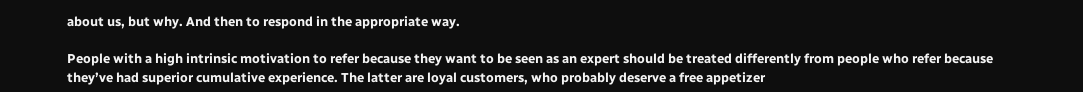about us, but why. And then to respond in the appropriate way.

People with a high intrinsic motivation to refer because they want to be seen as an expert should be treated differently from people who refer because they’ve had superior cumulative experience. The latter are loyal customers, who probably deserve a free appetizer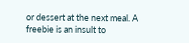or dessert at the next meal. A freebie is an insult to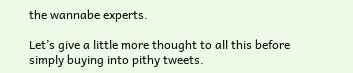the wannabe experts.

Let’s give a little more thought to all this before simply buying into pithy tweets.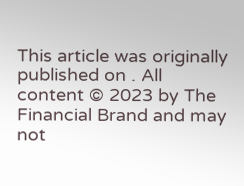This article was originally published on . All content © 2023 by The Financial Brand and may not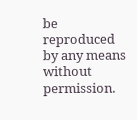be reproduced by any means without permission.